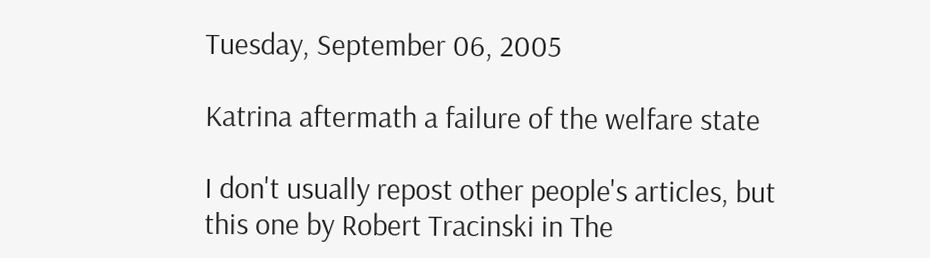Tuesday, September 06, 2005

Katrina aftermath a failure of the welfare state

I don't usually repost other people's articles, but this one by Robert Tracinski in The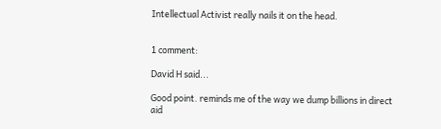Intellectual Activist really nails it on the head.


1 comment:

David H said...

Good point. reminds me of the way we dump billions in direct aid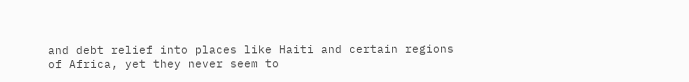and debt relief into places like Haiti and certain regions of Africa, yet they never seem to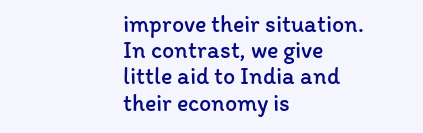improve their situation. In contrast, we give little aid to India and their economy is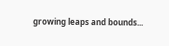growing leaps and bounds...